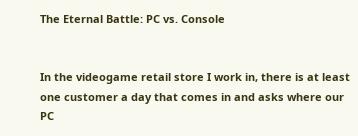The Eternal Battle: PC vs. Console


In the videogame retail store I work in, there is at least one customer a day that comes in and asks where our PC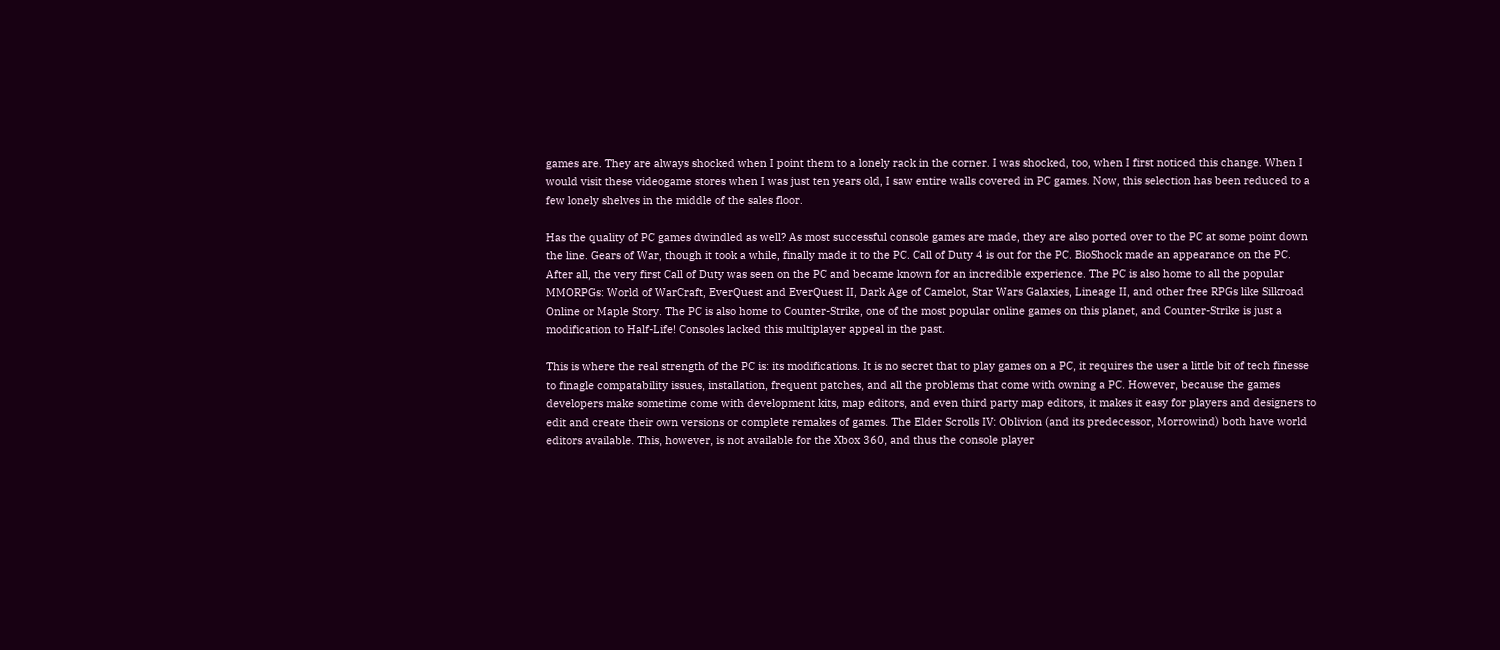games are. They are always shocked when I point them to a lonely rack in the corner. I was shocked, too, when I first noticed this change. When I would visit these videogame stores when I was just ten years old, I saw entire walls covered in PC games. Now, this selection has been reduced to a few lonely shelves in the middle of the sales floor.

Has the quality of PC games dwindled as well? As most successful console games are made, they are also ported over to the PC at some point down the line. Gears of War, though it took a while, finally made it to the PC. Call of Duty 4 is out for the PC. BioShock made an appearance on the PC. After all, the very first Call of Duty was seen on the PC and became known for an incredible experience. The PC is also home to all the popular MMORPGs: World of WarCraft, EverQuest and EverQuest II, Dark Age of Camelot, Star Wars Galaxies, Lineage II, and other free RPGs like Silkroad Online or Maple Story. The PC is also home to Counter-Strike, one of the most popular online games on this planet, and Counter-Strike is just a modification to Half-Life! Consoles lacked this multiplayer appeal in the past.

This is where the real strength of the PC is: its modifications. It is no secret that to play games on a PC, it requires the user a little bit of tech finesse to finagle compatability issues, installation, frequent patches, and all the problems that come with owning a PC. However, because the games developers make sometime come with development kits, map editors, and even third party map editors, it makes it easy for players and designers to edit and create their own versions or complete remakes of games. The Elder Scrolls IV: Oblivion (and its predecessor, Morrowind) both have world editors available. This, however, is not available for the Xbox 360, and thus the console player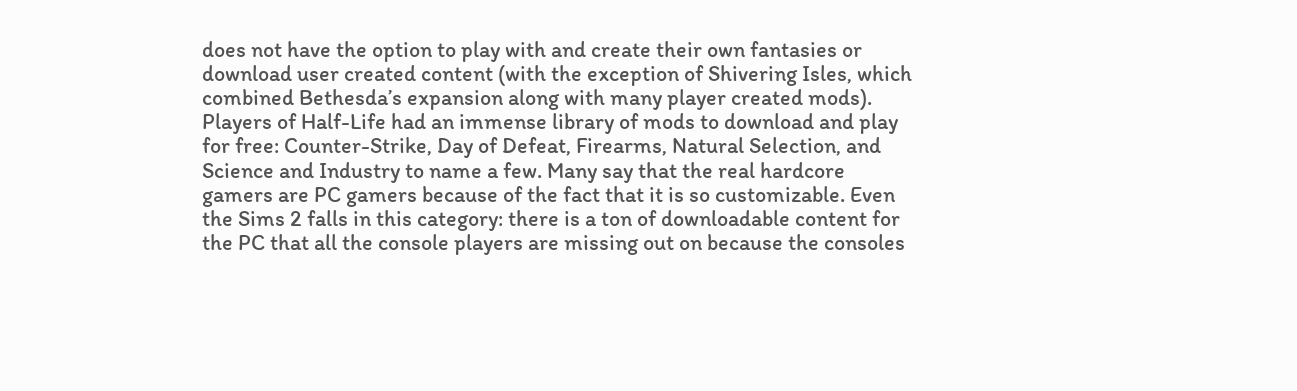does not have the option to play with and create their own fantasies or download user created content (with the exception of Shivering Isles, which combined Bethesda’s expansion along with many player created mods). Players of Half-Life had an immense library of mods to download and play for free: Counter-Strike, Day of Defeat, Firearms, Natural Selection, and Science and Industry to name a few. Many say that the real hardcore gamers are PC gamers because of the fact that it is so customizable. Even the Sims 2 falls in this category: there is a ton of downloadable content for the PC that all the console players are missing out on because the consoles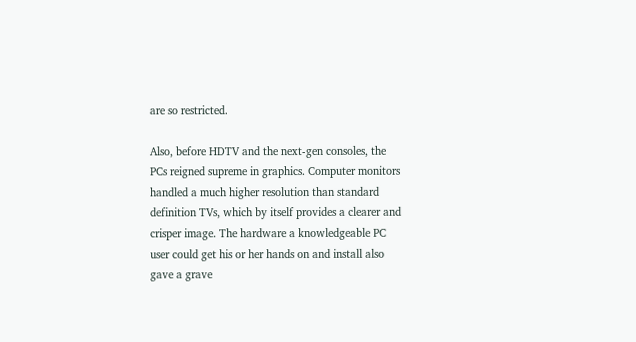are so restricted.

Also, before HDTV and the next-gen consoles, the PCs reigned supreme in graphics. Computer monitors handled a much higher resolution than standard definition TVs, which by itself provides a clearer and crisper image. The hardware a knowledgeable PC user could get his or her hands on and install also gave a grave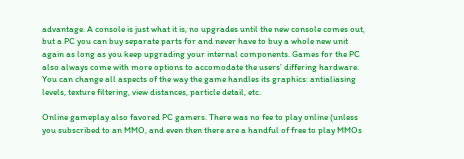advantage. A console is just what it is, no upgrades until the new console comes out, but a PC you can buy separate parts for and never have to buy a whole new unit again as long as you keep upgrading your internal components. Games for the PC also always come with more options to accomodate the users’ differing hardware. You can change all aspects of the way the game handles its graphics: antialiasing levels, texture filtering, view distances, particle detail, etc.

Online gameplay also favored PC gamers. There was no fee to play online (unless you subscribed to an MMO, and even then there are a handful of free to play MMOs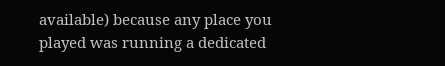available) because any place you played was running a dedicated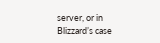server, or in Blizzard’s case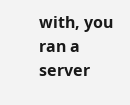with, you ran a server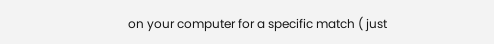on your computer for a specific match ( just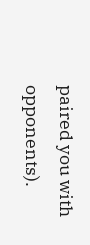paired you with opponents).